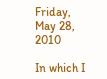Friday, May 28, 2010

In which I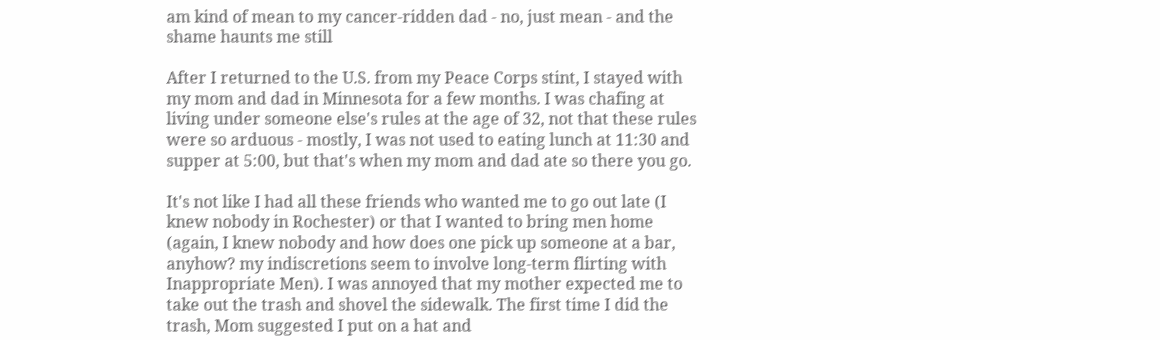am kind of mean to my cancer-ridden dad - no, just mean - and the shame haunts me still

After I returned to the U.S. from my Peace Corps stint, I stayed with my mom and dad in Minnesota for a few months. I was chafing at living under someone else's rules at the age of 32, not that these rules were so arduous - mostly, I was not used to eating lunch at 11:30 and supper at 5:00, but that's when my mom and dad ate so there you go.

It's not like I had all these friends who wanted me to go out late (I knew nobody in Rochester) or that I wanted to bring men home (again, I knew nobody and how does one pick up someone at a bar, anyhow? my indiscretions seem to involve long-term flirting with Inappropriate Men). I was annoyed that my mother expected me to take out the trash and shovel the sidewalk. The first time I did the trash, Mom suggested I put on a hat and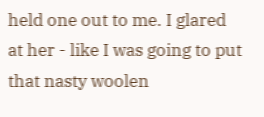held one out to me. I glared at her - like I was going to put that nasty woolen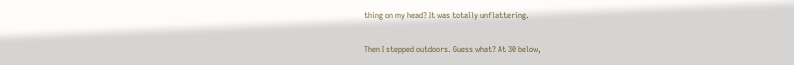thing on my head? It was totally unflattering.

Then I stepped outdoors. Guess what? At 30 below,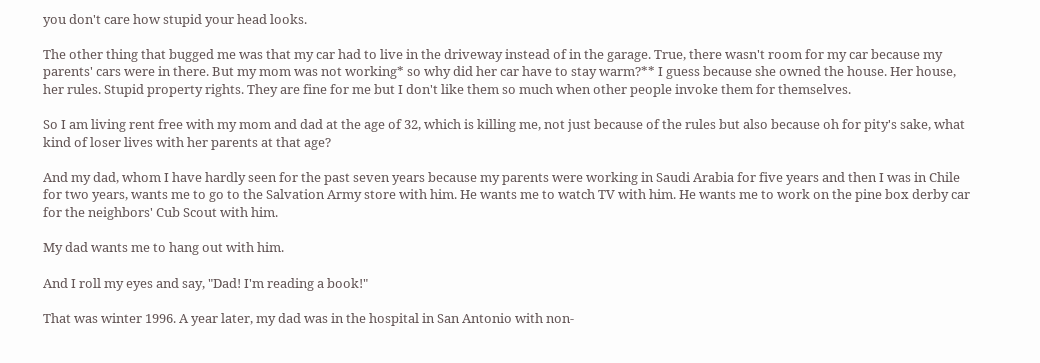you don't care how stupid your head looks.

The other thing that bugged me was that my car had to live in the driveway instead of in the garage. True, there wasn't room for my car because my parents' cars were in there. But my mom was not working* so why did her car have to stay warm?** I guess because she owned the house. Her house, her rules. Stupid property rights. They are fine for me but I don't like them so much when other people invoke them for themselves.

So I am living rent free with my mom and dad at the age of 32, which is killing me, not just because of the rules but also because oh for pity's sake, what kind of loser lives with her parents at that age?

And my dad, whom I have hardly seen for the past seven years because my parents were working in Saudi Arabia for five years and then I was in Chile for two years, wants me to go to the Salvation Army store with him. He wants me to watch TV with him. He wants me to work on the pine box derby car for the neighbors' Cub Scout with him.

My dad wants me to hang out with him.

And I roll my eyes and say, "Dad! I'm reading a book!"

That was winter 1996. A year later, my dad was in the hospital in San Antonio with non-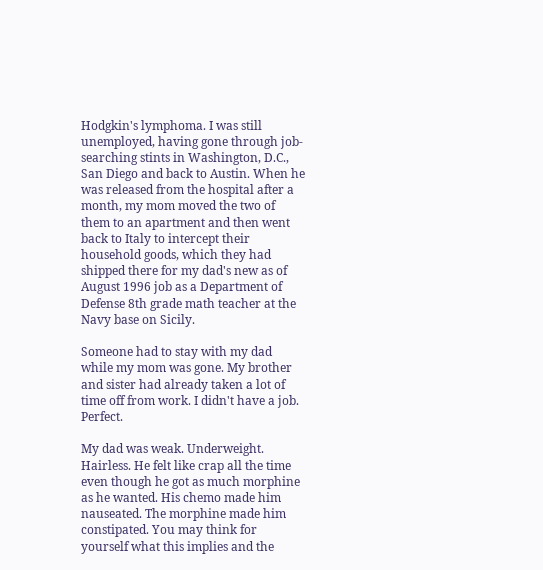Hodgkin's lymphoma. I was still unemployed, having gone through job-searching stints in Washington, D.C., San Diego and back to Austin. When he was released from the hospital after a month, my mom moved the two of them to an apartment and then went back to Italy to intercept their household goods, which they had shipped there for my dad's new as of August 1996 job as a Department of Defense 8th grade math teacher at the Navy base on Sicily.

Someone had to stay with my dad while my mom was gone. My brother and sister had already taken a lot of time off from work. I didn't have a job. Perfect.

My dad was weak. Underweight. Hairless. He felt like crap all the time even though he got as much morphine as he wanted. His chemo made him nauseated. The morphine made him constipated. You may think for yourself what this implies and the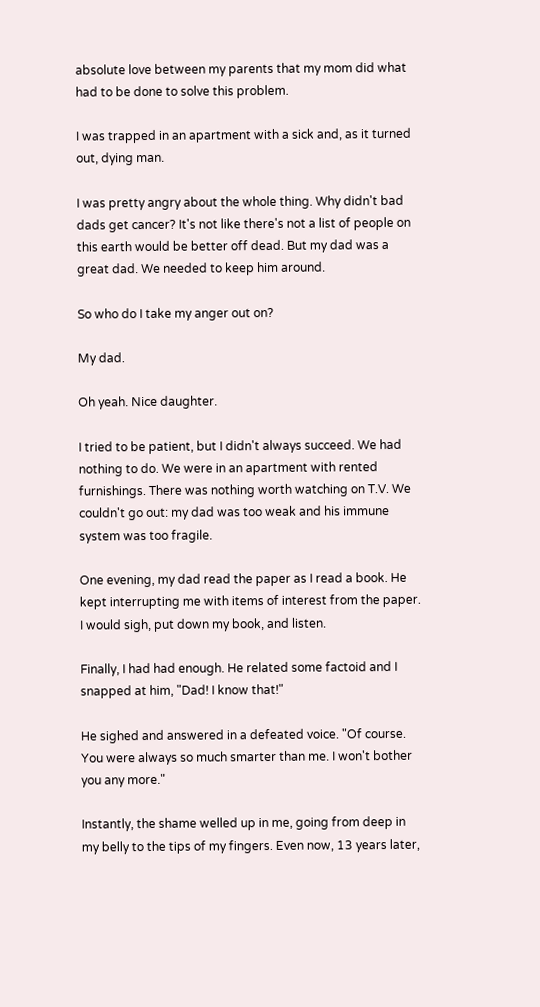absolute love between my parents that my mom did what had to be done to solve this problem.

I was trapped in an apartment with a sick and, as it turned out, dying man.

I was pretty angry about the whole thing. Why didn't bad dads get cancer? It's not like there's not a list of people on this earth would be better off dead. But my dad was a great dad. We needed to keep him around.

So who do I take my anger out on?

My dad.

Oh yeah. Nice daughter.

I tried to be patient, but I didn't always succeed. We had nothing to do. We were in an apartment with rented furnishings. There was nothing worth watching on T.V. We couldn't go out: my dad was too weak and his immune system was too fragile.

One evening, my dad read the paper as I read a book. He kept interrupting me with items of interest from the paper. I would sigh, put down my book, and listen.

Finally, I had had enough. He related some factoid and I snapped at him, "Dad! I know that!"

He sighed and answered in a defeated voice. "Of course. You were always so much smarter than me. I won't bother you any more."

Instantly, the shame welled up in me, going from deep in my belly to the tips of my fingers. Even now, 13 years later,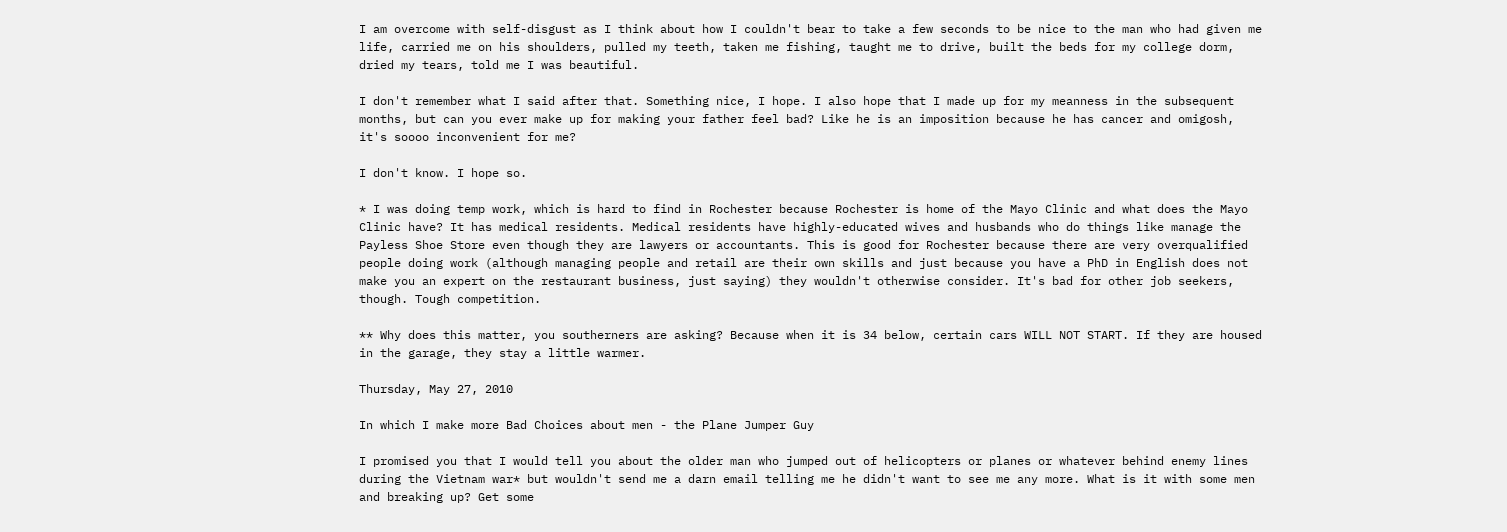I am overcome with self-disgust as I think about how I couldn't bear to take a few seconds to be nice to the man who had given me life, carried me on his shoulders, pulled my teeth, taken me fishing, taught me to drive, built the beds for my college dorm, dried my tears, told me I was beautiful.

I don't remember what I said after that. Something nice, I hope. I also hope that I made up for my meanness in the subsequent months, but can you ever make up for making your father feel bad? Like he is an imposition because he has cancer and omigosh, it's soooo inconvenient for me?

I don't know. I hope so.

* I was doing temp work, which is hard to find in Rochester because Rochester is home of the Mayo Clinic and what does the Mayo Clinic have? It has medical residents. Medical residents have highly-educated wives and husbands who do things like manage the Payless Shoe Store even though they are lawyers or accountants. This is good for Rochester because there are very overqualified people doing work (although managing people and retail are their own skills and just because you have a PhD in English does not make you an expert on the restaurant business, just saying) they wouldn't otherwise consider. It's bad for other job seekers, though. Tough competition.

** Why does this matter, you southerners are asking? Because when it is 34 below, certain cars WILL NOT START. If they are housed in the garage, they stay a little warmer.

Thursday, May 27, 2010

In which I make more Bad Choices about men - the Plane Jumper Guy

I promised you that I would tell you about the older man who jumped out of helicopters or planes or whatever behind enemy lines during the Vietnam war* but wouldn't send me a darn email telling me he didn't want to see me any more. What is it with some men and breaking up? Get some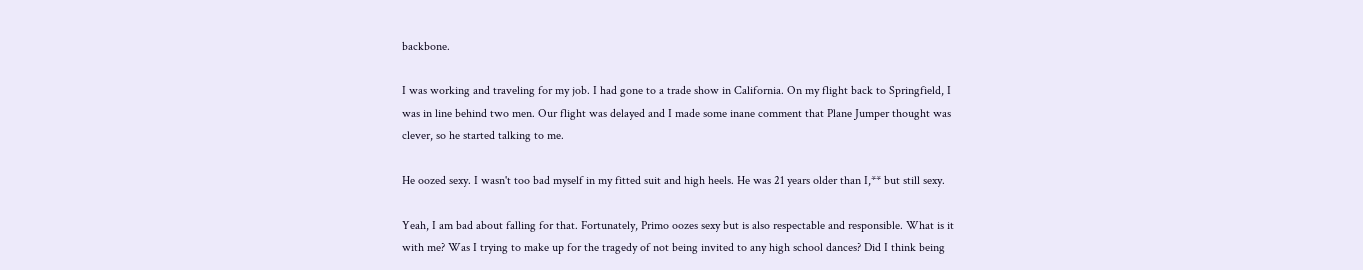backbone.

I was working and traveling for my job. I had gone to a trade show in California. On my flight back to Springfield, I was in line behind two men. Our flight was delayed and I made some inane comment that Plane Jumper thought was clever, so he started talking to me.

He oozed sexy. I wasn't too bad myself in my fitted suit and high heels. He was 21 years older than I,** but still sexy.

Yeah, I am bad about falling for that. Fortunately, Primo oozes sexy but is also respectable and responsible. What is it with me? Was I trying to make up for the tragedy of not being invited to any high school dances? Did I think being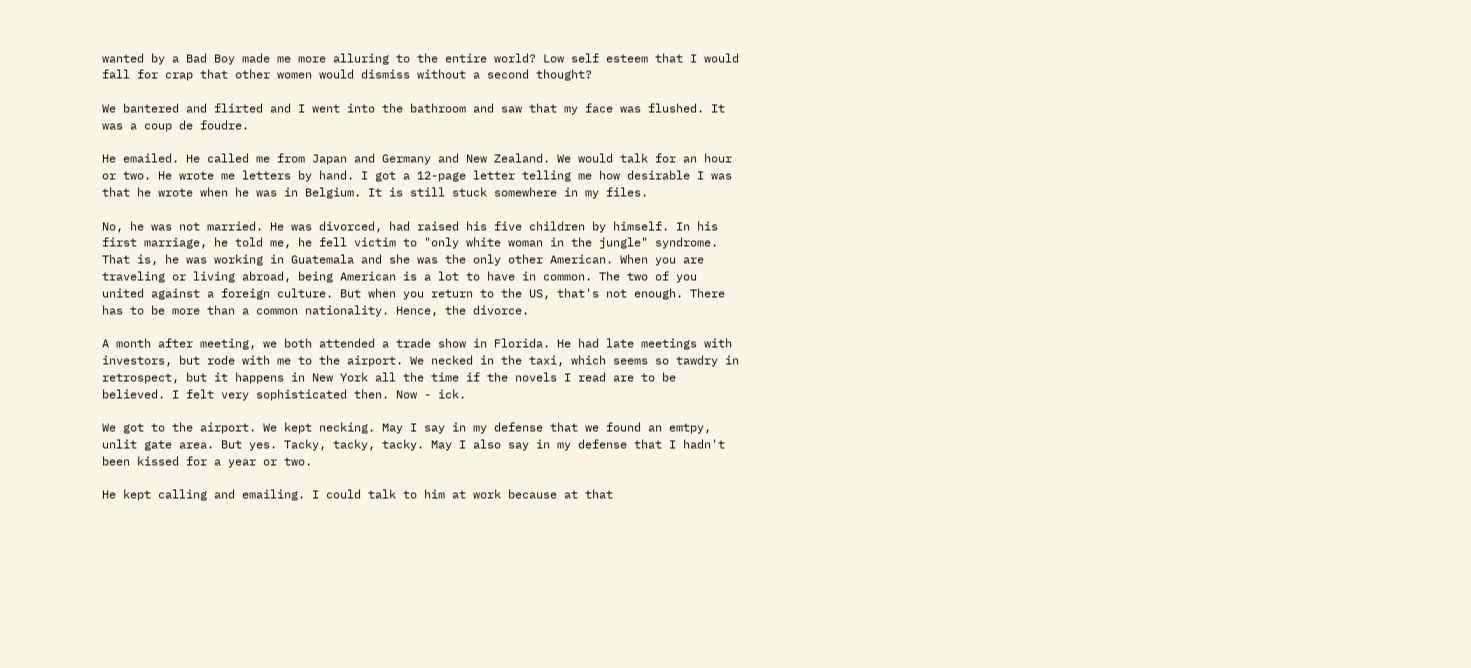wanted by a Bad Boy made me more alluring to the entire world? Low self esteem that I would fall for crap that other women would dismiss without a second thought?

We bantered and flirted and I went into the bathroom and saw that my face was flushed. It was a coup de foudre.

He emailed. He called me from Japan and Germany and New Zealand. We would talk for an hour or two. He wrote me letters by hand. I got a 12-page letter telling me how desirable I was that he wrote when he was in Belgium. It is still stuck somewhere in my files.

No, he was not married. He was divorced, had raised his five children by himself. In his first marriage, he told me, he fell victim to "only white woman in the jungle" syndrome. That is, he was working in Guatemala and she was the only other American. When you are traveling or living abroad, being American is a lot to have in common. The two of you united against a foreign culture. But when you return to the US, that's not enough. There has to be more than a common nationality. Hence, the divorce.

A month after meeting, we both attended a trade show in Florida. He had late meetings with investors, but rode with me to the airport. We necked in the taxi, which seems so tawdry in retrospect, but it happens in New York all the time if the novels I read are to be believed. I felt very sophisticated then. Now - ick.

We got to the airport. We kept necking. May I say in my defense that we found an emtpy, unlit gate area. But yes. Tacky, tacky, tacky. May I also say in my defense that I hadn't been kissed for a year or two.

He kept calling and emailing. I could talk to him at work because at that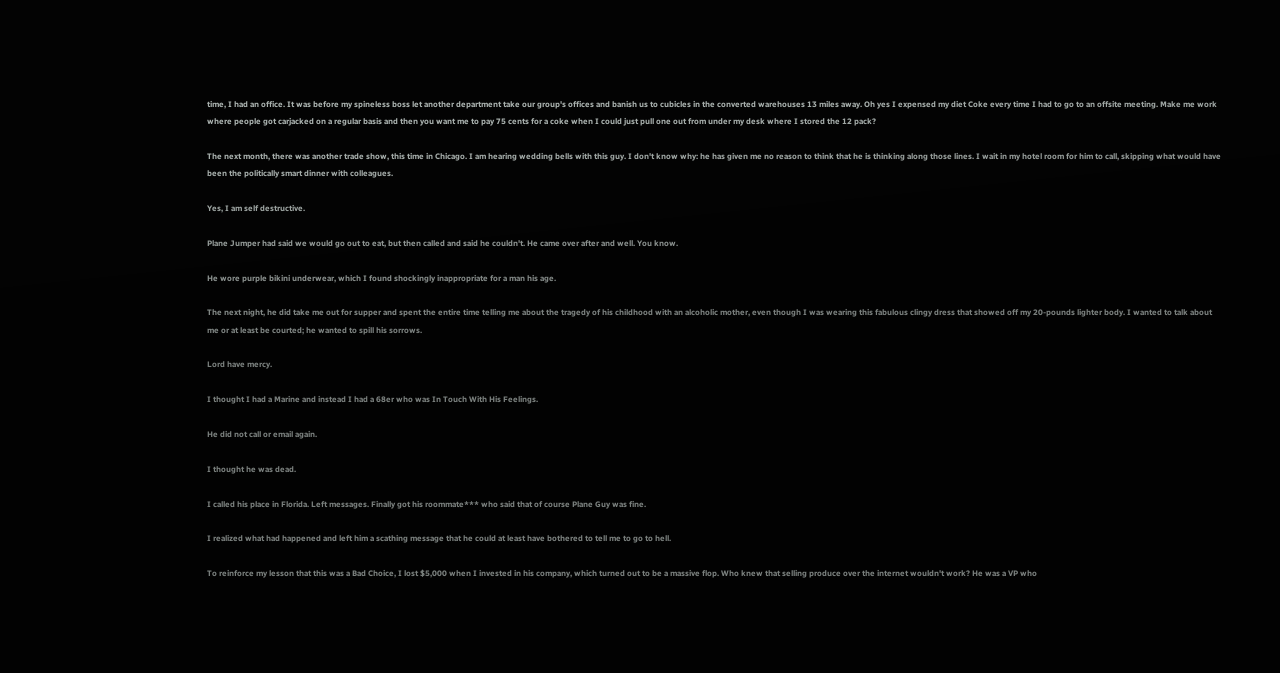time, I had an office. It was before my spineless boss let another department take our group's offices and banish us to cubicles in the converted warehouses 13 miles away. Oh yes I expensed my diet Coke every time I had to go to an offsite meeting. Make me work where people got carjacked on a regular basis and then you want me to pay 75 cents for a coke when I could just pull one out from under my desk where I stored the 12 pack?

The next month, there was another trade show, this time in Chicago. I am hearing wedding bells with this guy. I don't know why: he has given me no reason to think that he is thinking along those lines. I wait in my hotel room for him to call, skipping what would have been the politically smart dinner with colleagues.

Yes, I am self destructive.

Plane Jumper had said we would go out to eat, but then called and said he couldn't. He came over after and well. You know.

He wore purple bikini underwear, which I found shockingly inappropriate for a man his age.

The next night, he did take me out for supper and spent the entire time telling me about the tragedy of his childhood with an alcoholic mother, even though I was wearing this fabulous clingy dress that showed off my 20-pounds lighter body. I wanted to talk about me or at least be courted; he wanted to spill his sorrows.

Lord have mercy.

I thought I had a Marine and instead I had a 68er who was In Touch With His Feelings.

He did not call or email again.

I thought he was dead.

I called his place in Florida. Left messages. Finally got his roommate*** who said that of course Plane Guy was fine.

I realized what had happened and left him a scathing message that he could at least have bothered to tell me to go to hell.

To reinforce my lesson that this was a Bad Choice, I lost $5,000 when I invested in his company, which turned out to be a massive flop. Who knew that selling produce over the internet wouldn't work? He was a VP who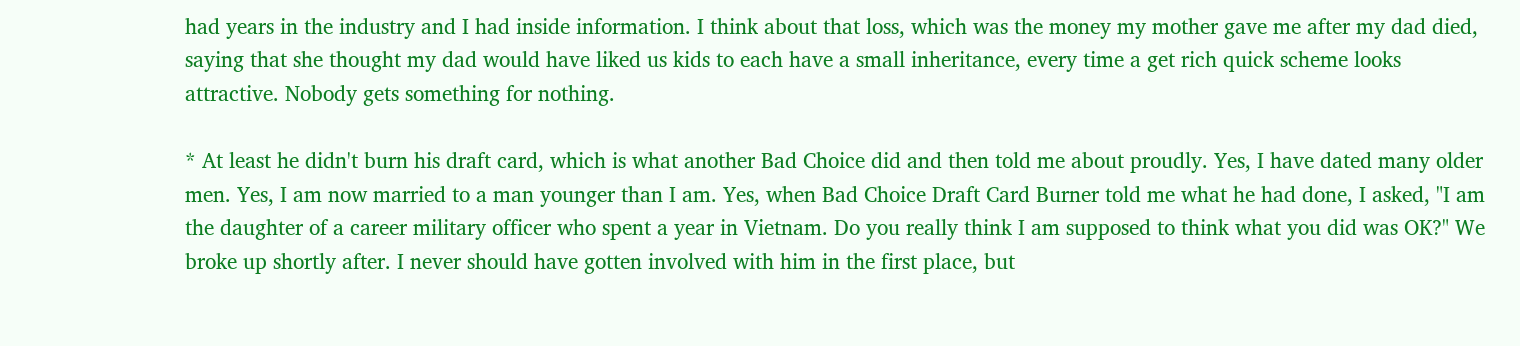had years in the industry and I had inside information. I think about that loss, which was the money my mother gave me after my dad died, saying that she thought my dad would have liked us kids to each have a small inheritance, every time a get rich quick scheme looks attractive. Nobody gets something for nothing.

* At least he didn't burn his draft card, which is what another Bad Choice did and then told me about proudly. Yes, I have dated many older men. Yes, I am now married to a man younger than I am. Yes, when Bad Choice Draft Card Burner told me what he had done, I asked, "I am the daughter of a career military officer who spent a year in Vietnam. Do you really think I am supposed to think what you did was OK?" We broke up shortly after. I never should have gotten involved with him in the first place, but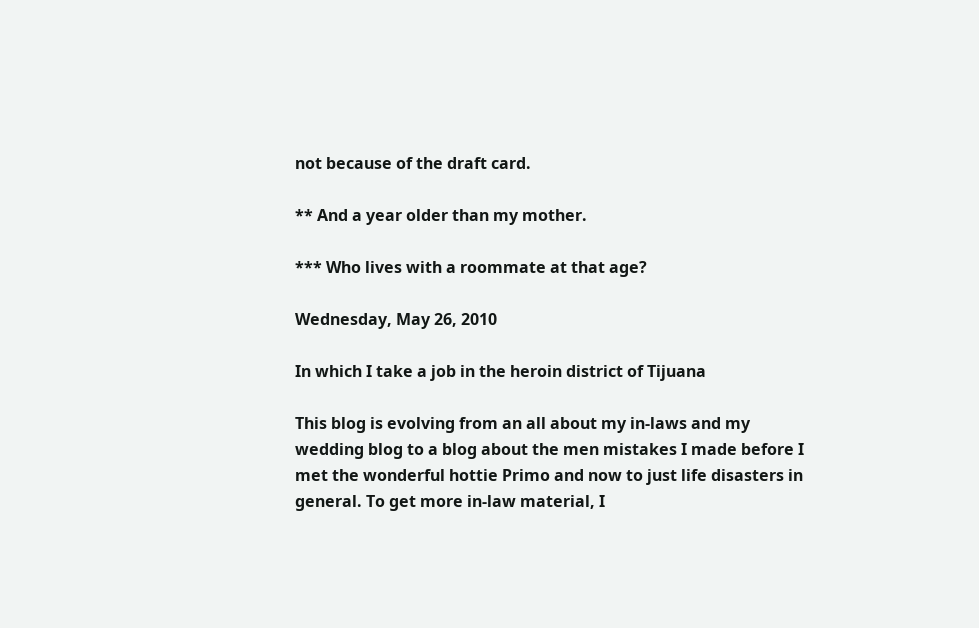not because of the draft card.

** And a year older than my mother.

*** Who lives with a roommate at that age?

Wednesday, May 26, 2010

In which I take a job in the heroin district of Tijuana

This blog is evolving from an all about my in-laws and my wedding blog to a blog about the men mistakes I made before I met the wonderful hottie Primo and now to just life disasters in general. To get more in-law material, I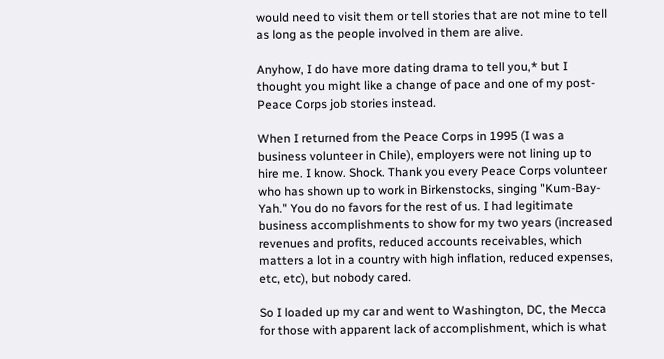would need to visit them or tell stories that are not mine to tell as long as the people involved in them are alive.

Anyhow, I do have more dating drama to tell you,* but I thought you might like a change of pace and one of my post-Peace Corps job stories instead.

When I returned from the Peace Corps in 1995 (I was a business volunteer in Chile), employers were not lining up to hire me. I know. Shock. Thank you every Peace Corps volunteer who has shown up to work in Birkenstocks, singing "Kum-Bay-Yah." You do no favors for the rest of us. I had legitimate business accomplishments to show for my two years (increased revenues and profits, reduced accounts receivables, which matters a lot in a country with high inflation, reduced expenses, etc, etc), but nobody cared.

So I loaded up my car and went to Washington, DC, the Mecca for those with apparent lack of accomplishment, which is what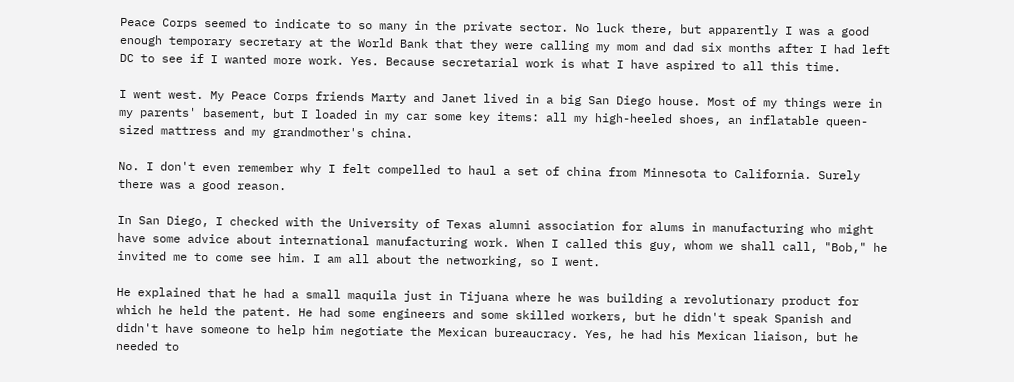Peace Corps seemed to indicate to so many in the private sector. No luck there, but apparently I was a good enough temporary secretary at the World Bank that they were calling my mom and dad six months after I had left DC to see if I wanted more work. Yes. Because secretarial work is what I have aspired to all this time.

I went west. My Peace Corps friends Marty and Janet lived in a big San Diego house. Most of my things were in my parents' basement, but I loaded in my car some key items: all my high-heeled shoes, an inflatable queen-sized mattress and my grandmother's china.

No. I don't even remember why I felt compelled to haul a set of china from Minnesota to California. Surely there was a good reason.

In San Diego, I checked with the University of Texas alumni association for alums in manufacturing who might have some advice about international manufacturing work. When I called this guy, whom we shall call, "Bob," he invited me to come see him. I am all about the networking, so I went.

He explained that he had a small maquila just in Tijuana where he was building a revolutionary product for which he held the patent. He had some engineers and some skilled workers, but he didn't speak Spanish and didn't have someone to help him negotiate the Mexican bureaucracy. Yes, he had his Mexican liaison, but he needed to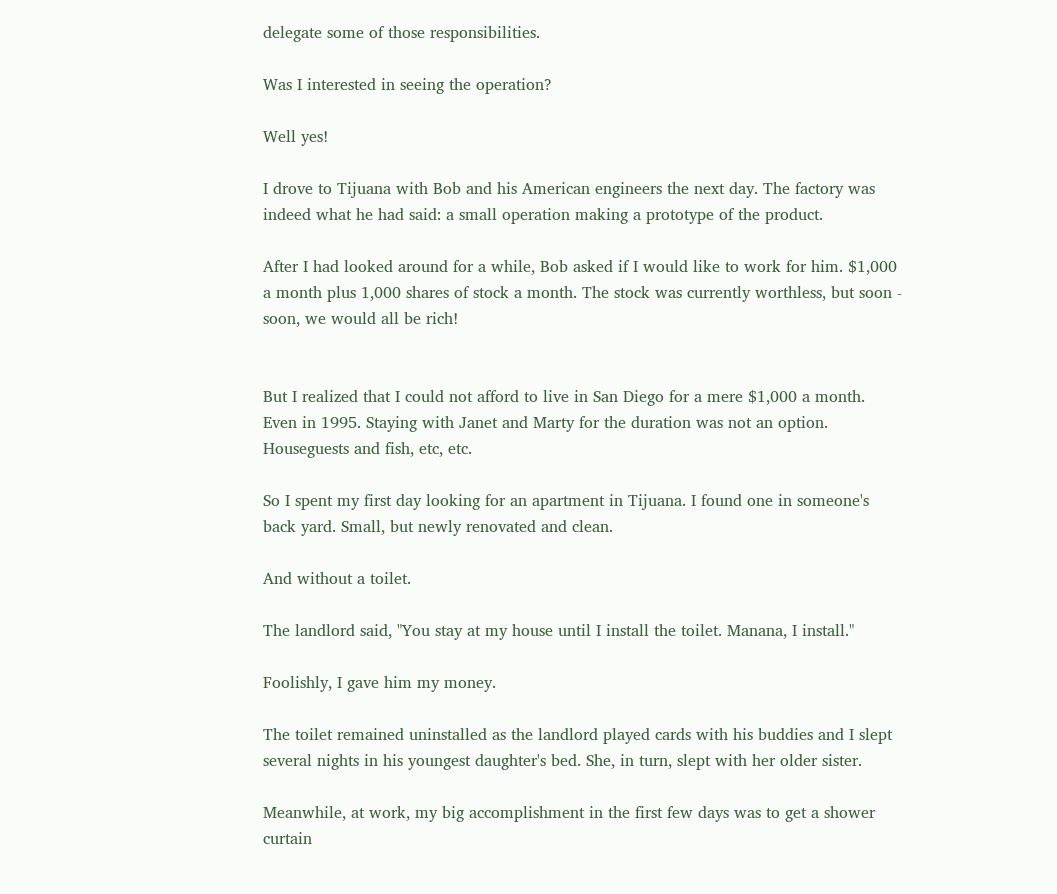delegate some of those responsibilities.

Was I interested in seeing the operation?

Well yes!

I drove to Tijuana with Bob and his American engineers the next day. The factory was indeed what he had said: a small operation making a prototype of the product.

After I had looked around for a while, Bob asked if I would like to work for him. $1,000 a month plus 1,000 shares of stock a month. The stock was currently worthless, but soon - soon, we would all be rich!


But I realized that I could not afford to live in San Diego for a mere $1,000 a month. Even in 1995. Staying with Janet and Marty for the duration was not an option. Houseguests and fish, etc, etc.

So I spent my first day looking for an apartment in Tijuana. I found one in someone's back yard. Small, but newly renovated and clean.

And without a toilet.

The landlord said, "You stay at my house until I install the toilet. Manana, I install."

Foolishly, I gave him my money.

The toilet remained uninstalled as the landlord played cards with his buddies and I slept several nights in his youngest daughter's bed. She, in turn, slept with her older sister.

Meanwhile, at work, my big accomplishment in the first few days was to get a shower curtain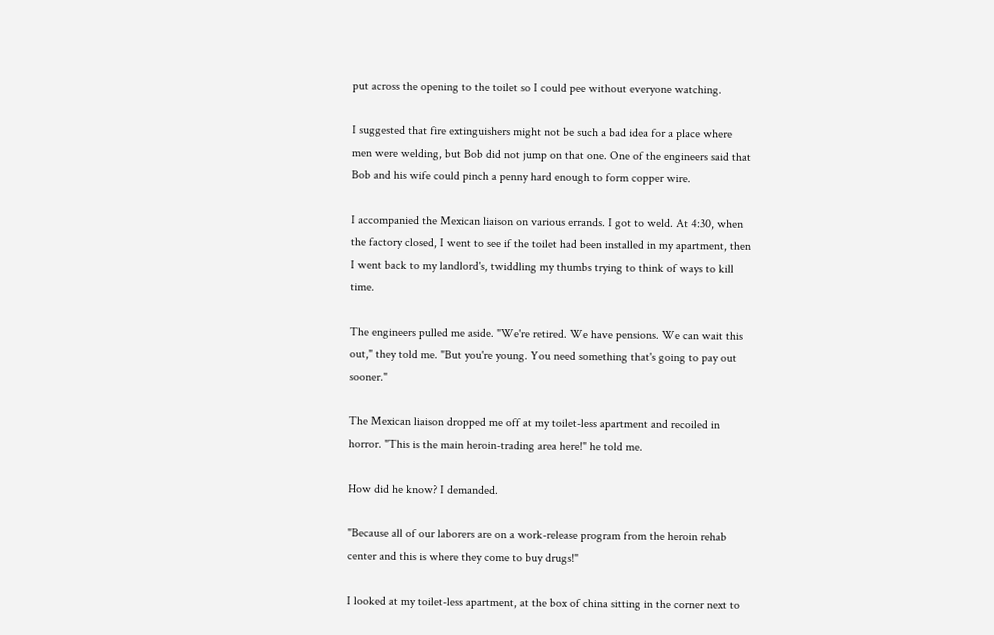put across the opening to the toilet so I could pee without everyone watching.

I suggested that fire extinguishers might not be such a bad idea for a place where men were welding, but Bob did not jump on that one. One of the engineers said that Bob and his wife could pinch a penny hard enough to form copper wire.

I accompanied the Mexican liaison on various errands. I got to weld. At 4:30, when the factory closed, I went to see if the toilet had been installed in my apartment, then I went back to my landlord's, twiddling my thumbs trying to think of ways to kill time.

The engineers pulled me aside. "We're retired. We have pensions. We can wait this out," they told me. "But you're young. You need something that's going to pay out sooner."

The Mexican liaison dropped me off at my toilet-less apartment and recoiled in horror. "This is the main heroin-trading area here!" he told me.

How did he know? I demanded.

"Because all of our laborers are on a work-release program from the heroin rehab center and this is where they come to buy drugs!"

I looked at my toilet-less apartment, at the box of china sitting in the corner next to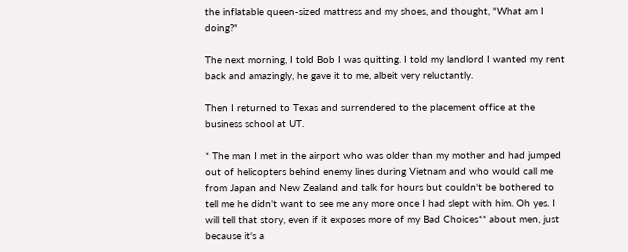the inflatable queen-sized mattress and my shoes, and thought, "What am I doing?"

The next morning, I told Bob I was quitting. I told my landlord I wanted my rent back and amazingly, he gave it to me, albeit very reluctantly.

Then I returned to Texas and surrendered to the placement office at the business school at UT.

* The man I met in the airport who was older than my mother and had jumped out of helicopters behind enemy lines during Vietnam and who would call me from Japan and New Zealand and talk for hours but couldn't be bothered to tell me he didn't want to see me any more once I had slept with him. Oh yes. I will tell that story, even if it exposes more of my Bad Choices** about men, just because it's a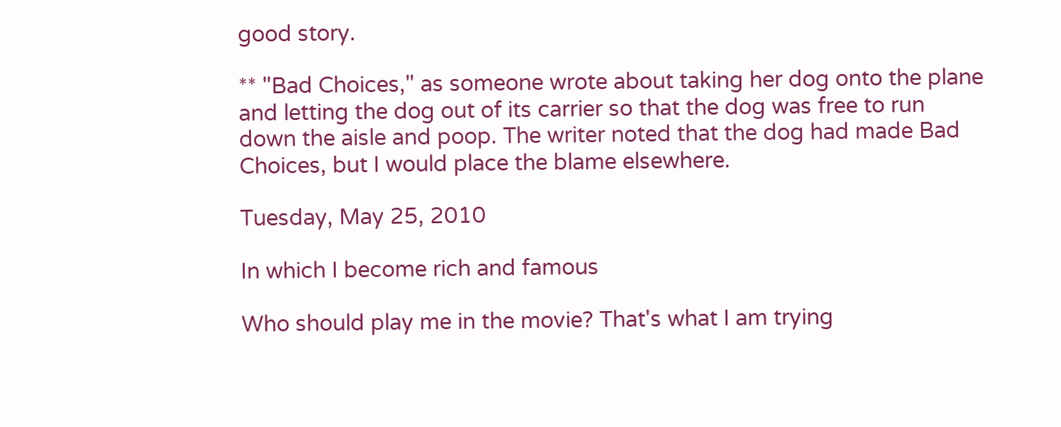good story.

** "Bad Choices," as someone wrote about taking her dog onto the plane and letting the dog out of its carrier so that the dog was free to run down the aisle and poop. The writer noted that the dog had made Bad Choices, but I would place the blame elsewhere.

Tuesday, May 25, 2010

In which I become rich and famous

Who should play me in the movie? That's what I am trying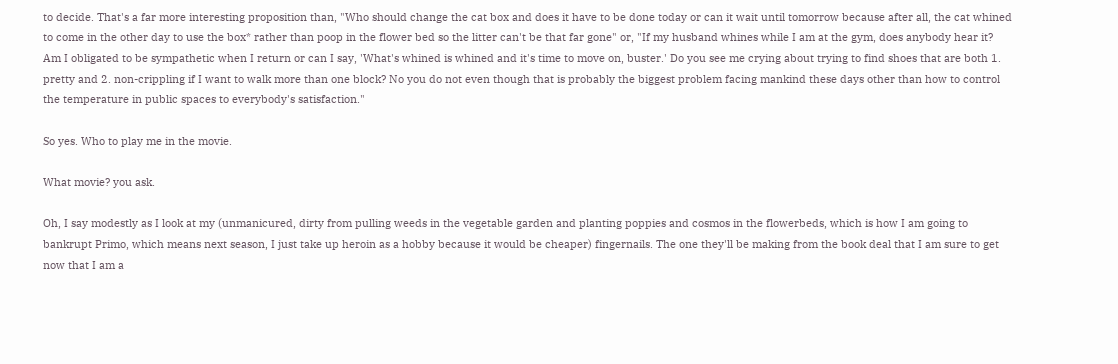to decide. That's a far more interesting proposition than, "Who should change the cat box and does it have to be done today or can it wait until tomorrow because after all, the cat whined to come in the other day to use the box* rather than poop in the flower bed so the litter can't be that far gone" or, "If my husband whines while I am at the gym, does anybody hear it? Am I obligated to be sympathetic when I return or can I say, 'What's whined is whined and it's time to move on, buster.' Do you see me crying about trying to find shoes that are both 1. pretty and 2. non-crippling if I want to walk more than one block? No you do not even though that is probably the biggest problem facing mankind these days other than how to control the temperature in public spaces to everybody's satisfaction."

So yes. Who to play me in the movie.

What movie? you ask.

Oh, I say modestly as I look at my (unmanicured, dirty from pulling weeds in the vegetable garden and planting poppies and cosmos in the flowerbeds, which is how I am going to bankrupt Primo, which means next season, I just take up heroin as a hobby because it would be cheaper) fingernails. The one they'll be making from the book deal that I am sure to get now that I am a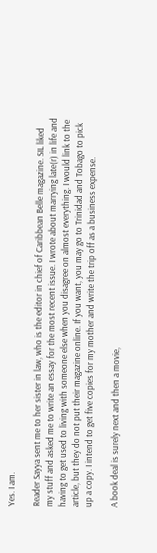Yes. I am.

Reader Sayya sent me to her sister in law, who is the editor in chief of Caribbean Belle magazine. SIL liked my stuff and asked me to write an essay for the most recent issue. I wrote about marrying late(r) in life and having to get used to living with someone else when you disagree on almost everything. I would link to the article, but they do not put their magazine online. If you want, you may go to Trinidad and Tobago to pick up a copy. I intend to get five copies for my mother and write the trip off as a business expense.

A book deal is surely next and then a movie,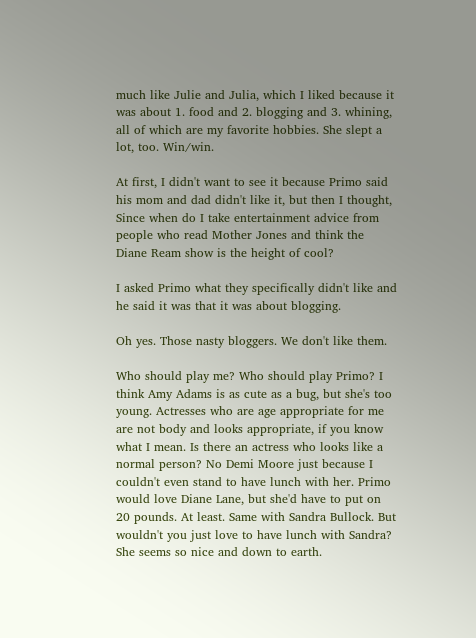much like Julie and Julia, which I liked because it was about 1. food and 2. blogging and 3. whining, all of which are my favorite hobbies. She slept a lot, too. Win/win.

At first, I didn't want to see it because Primo said his mom and dad didn't like it, but then I thought, Since when do I take entertainment advice from people who read Mother Jones and think the Diane Ream show is the height of cool?

I asked Primo what they specifically didn't like and he said it was that it was about blogging.

Oh yes. Those nasty bloggers. We don't like them.

Who should play me? Who should play Primo? I think Amy Adams is as cute as a bug, but she's too young. Actresses who are age appropriate for me are not body and looks appropriate, if you know what I mean. Is there an actress who looks like a normal person? No Demi Moore just because I couldn't even stand to have lunch with her. Primo would love Diane Lane, but she'd have to put on 20 pounds. At least. Same with Sandra Bullock. But wouldn't you just love to have lunch with Sandra? She seems so nice and down to earth.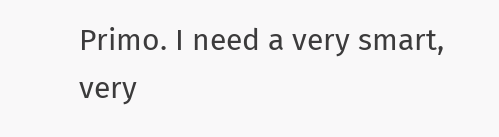Primo. I need a very smart, very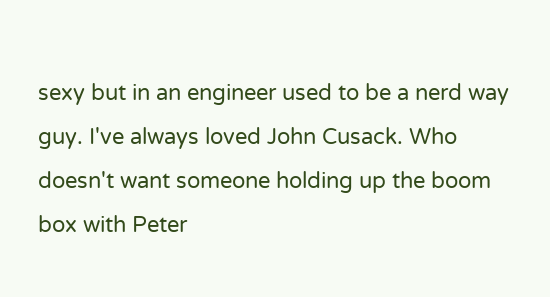sexy but in an engineer used to be a nerd way guy. I've always loved John Cusack. Who doesn't want someone holding up the boom box with Peter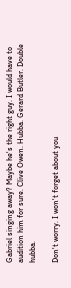Gabriel singing away? Maybe he's the right guy. I would have to audition him for sure. Clive Owen. Hubba. Gerard Butler. Double hubba.

Don't worry. I won't forget about you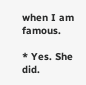when I am famous.

* Yes. She did.